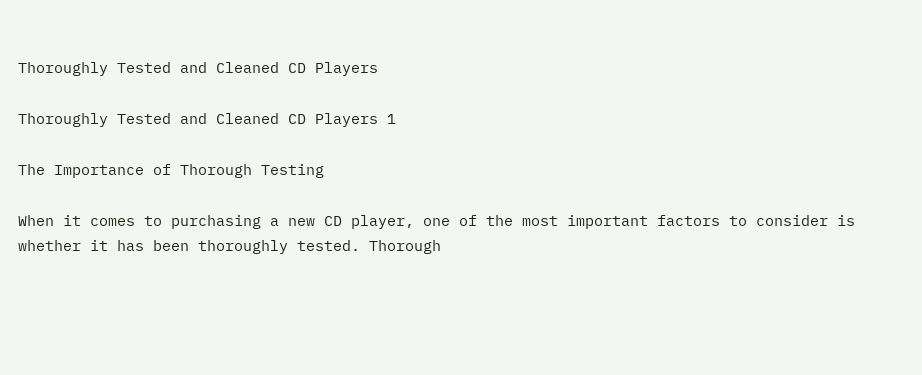Thoroughly Tested and Cleaned CD Players

Thoroughly Tested and Cleaned CD Players 1

The Importance of Thorough Testing

When it comes to purchasing a new CD player, one of the most important factors to consider is whether it has been thoroughly tested. Thorough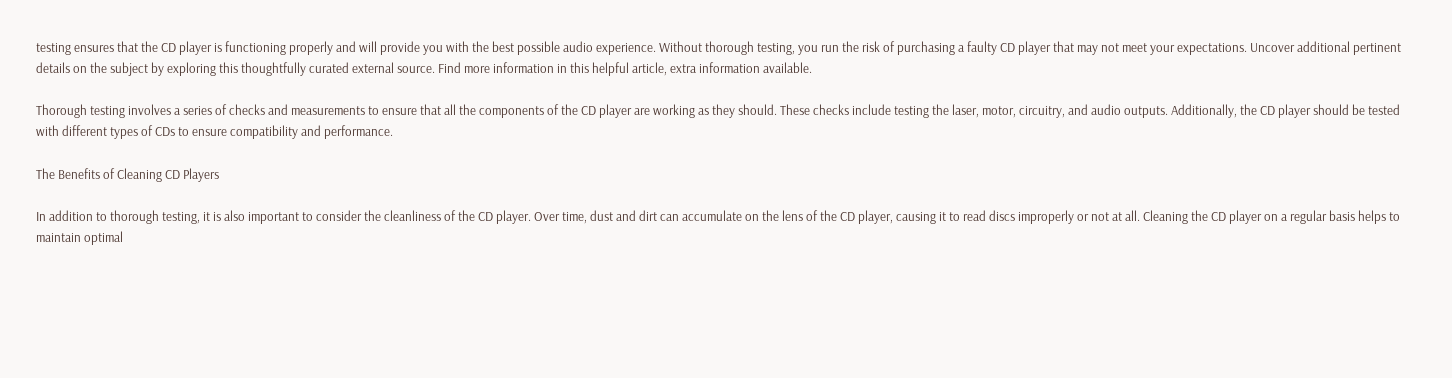testing ensures that the CD player is functioning properly and will provide you with the best possible audio experience. Without thorough testing, you run the risk of purchasing a faulty CD player that may not meet your expectations. Uncover additional pertinent details on the subject by exploring this thoughtfully curated external source. Find more information in this helpful article, extra information available.

Thorough testing involves a series of checks and measurements to ensure that all the components of the CD player are working as they should. These checks include testing the laser, motor, circuitry, and audio outputs. Additionally, the CD player should be tested with different types of CDs to ensure compatibility and performance.

The Benefits of Cleaning CD Players

In addition to thorough testing, it is also important to consider the cleanliness of the CD player. Over time, dust and dirt can accumulate on the lens of the CD player, causing it to read discs improperly or not at all. Cleaning the CD player on a regular basis helps to maintain optimal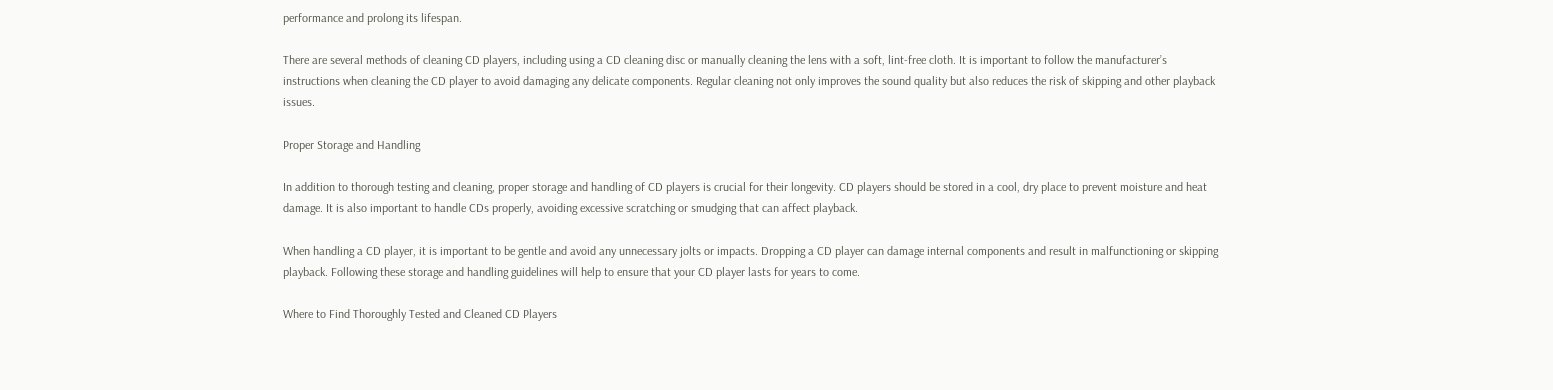performance and prolong its lifespan.

There are several methods of cleaning CD players, including using a CD cleaning disc or manually cleaning the lens with a soft, lint-free cloth. It is important to follow the manufacturer’s instructions when cleaning the CD player to avoid damaging any delicate components. Regular cleaning not only improves the sound quality but also reduces the risk of skipping and other playback issues.

Proper Storage and Handling

In addition to thorough testing and cleaning, proper storage and handling of CD players is crucial for their longevity. CD players should be stored in a cool, dry place to prevent moisture and heat damage. It is also important to handle CDs properly, avoiding excessive scratching or smudging that can affect playback.

When handling a CD player, it is important to be gentle and avoid any unnecessary jolts or impacts. Dropping a CD player can damage internal components and result in malfunctioning or skipping playback. Following these storage and handling guidelines will help to ensure that your CD player lasts for years to come.

Where to Find Thoroughly Tested and Cleaned CD Players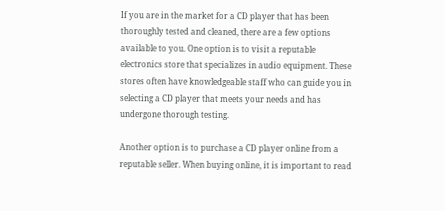If you are in the market for a CD player that has been thoroughly tested and cleaned, there are a few options available to you. One option is to visit a reputable electronics store that specializes in audio equipment. These stores often have knowledgeable staff who can guide you in selecting a CD player that meets your needs and has undergone thorough testing.

Another option is to purchase a CD player online from a reputable seller. When buying online, it is important to read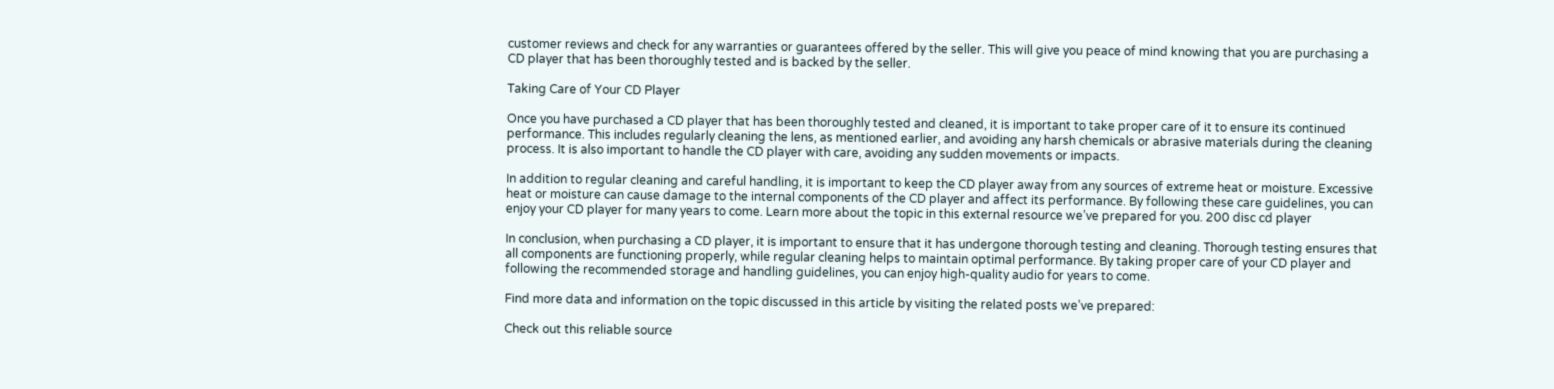customer reviews and check for any warranties or guarantees offered by the seller. This will give you peace of mind knowing that you are purchasing a CD player that has been thoroughly tested and is backed by the seller.

Taking Care of Your CD Player

Once you have purchased a CD player that has been thoroughly tested and cleaned, it is important to take proper care of it to ensure its continued performance. This includes regularly cleaning the lens, as mentioned earlier, and avoiding any harsh chemicals or abrasive materials during the cleaning process. It is also important to handle the CD player with care, avoiding any sudden movements or impacts.

In addition to regular cleaning and careful handling, it is important to keep the CD player away from any sources of extreme heat or moisture. Excessive heat or moisture can cause damage to the internal components of the CD player and affect its performance. By following these care guidelines, you can enjoy your CD player for many years to come. Learn more about the topic in this external resource we’ve prepared for you. 200 disc cd player

In conclusion, when purchasing a CD player, it is important to ensure that it has undergone thorough testing and cleaning. Thorough testing ensures that all components are functioning properly, while regular cleaning helps to maintain optimal performance. By taking proper care of your CD player and following the recommended storage and handling guidelines, you can enjoy high-quality audio for years to come.

Find more data and information on the topic discussed in this article by visiting the related posts we’ve prepared:

Check out this reliable source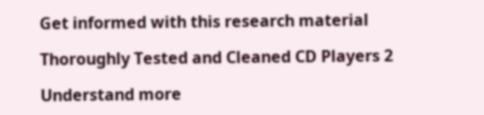Get informed with this research material

Thoroughly Tested and Cleaned CD Players 2

Understand more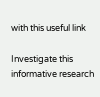with this useful link

Investigate this informative research